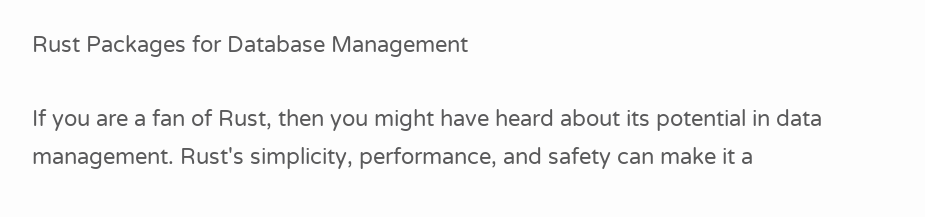Rust Packages for Database Management

If you are a fan of Rust, then you might have heard about its potential in data management. Rust's simplicity, performance, and safety can make it a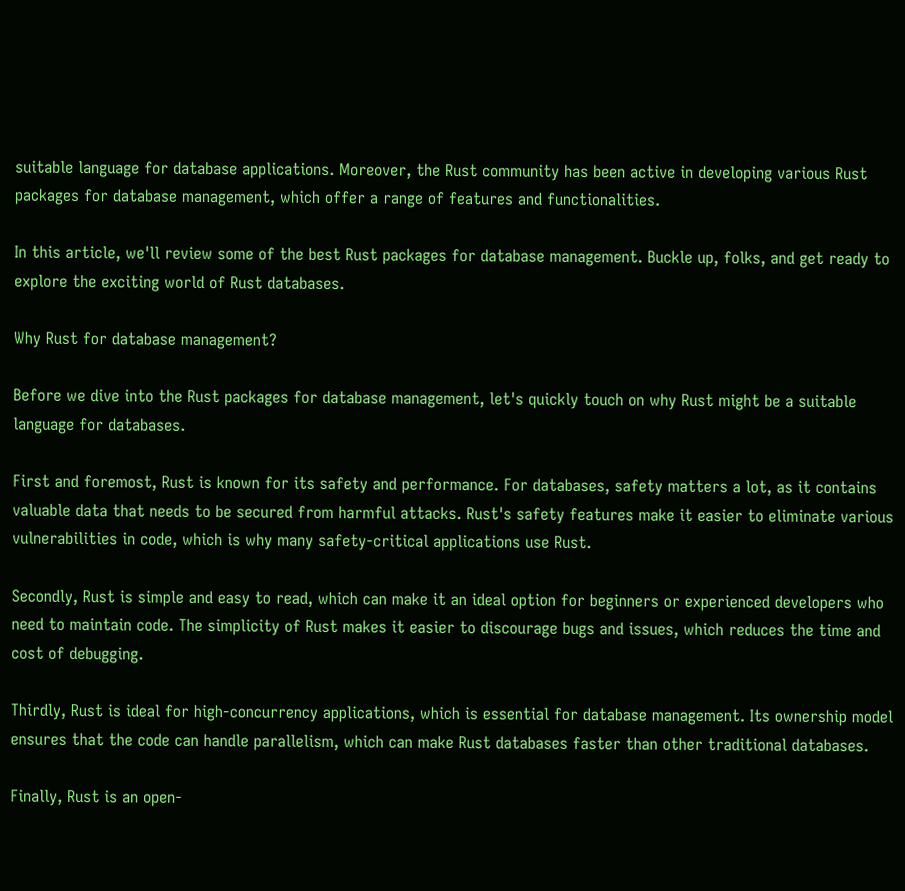suitable language for database applications. Moreover, the Rust community has been active in developing various Rust packages for database management, which offer a range of features and functionalities.

In this article, we'll review some of the best Rust packages for database management. Buckle up, folks, and get ready to explore the exciting world of Rust databases.

Why Rust for database management?

Before we dive into the Rust packages for database management, let's quickly touch on why Rust might be a suitable language for databases.

First and foremost, Rust is known for its safety and performance. For databases, safety matters a lot, as it contains valuable data that needs to be secured from harmful attacks. Rust's safety features make it easier to eliminate various vulnerabilities in code, which is why many safety-critical applications use Rust.

Secondly, Rust is simple and easy to read, which can make it an ideal option for beginners or experienced developers who need to maintain code. The simplicity of Rust makes it easier to discourage bugs and issues, which reduces the time and cost of debugging.

Thirdly, Rust is ideal for high-concurrency applications, which is essential for database management. Its ownership model ensures that the code can handle parallelism, which can make Rust databases faster than other traditional databases.

Finally, Rust is an open-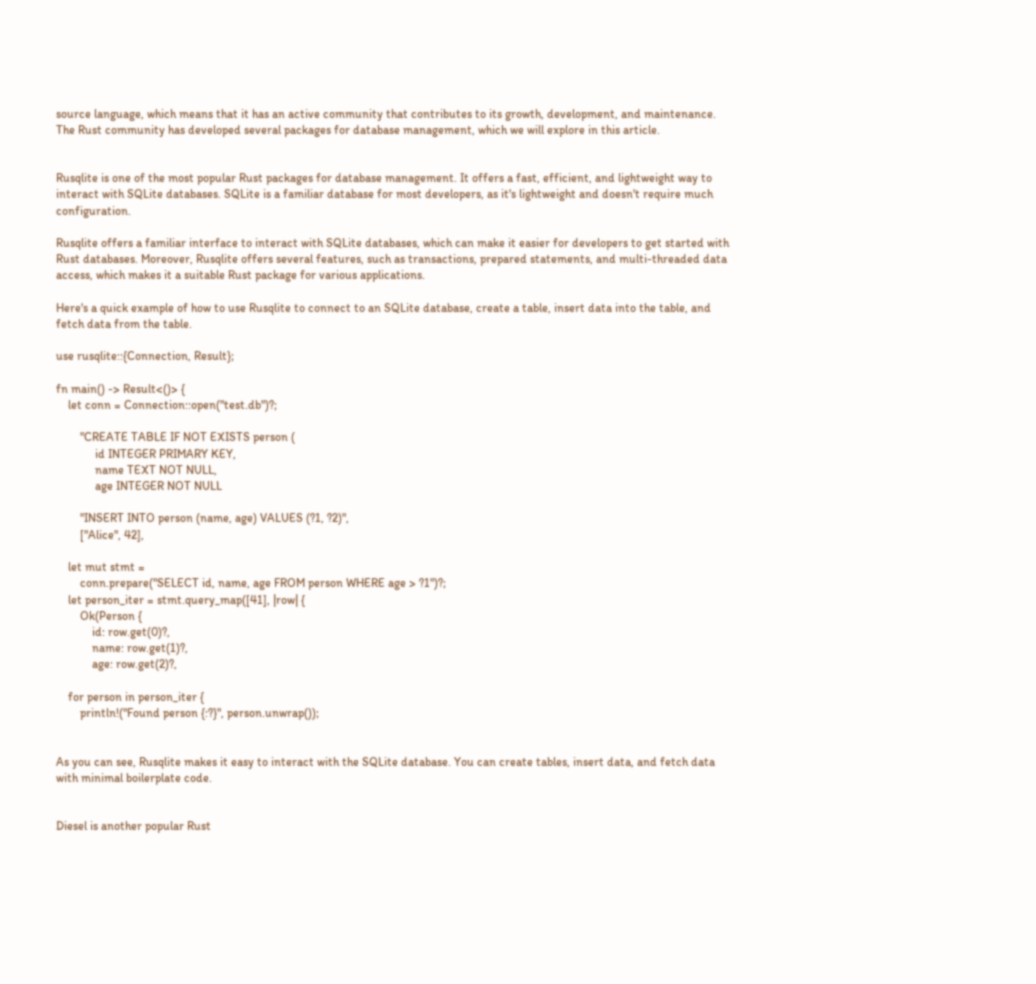source language, which means that it has an active community that contributes to its growth, development, and maintenance. The Rust community has developed several packages for database management, which we will explore in this article.


Rusqlite is one of the most popular Rust packages for database management. It offers a fast, efficient, and lightweight way to interact with SQLite databases. SQLite is a familiar database for most developers, as it's lightweight and doesn't require much configuration.

Rusqlite offers a familiar interface to interact with SQLite databases, which can make it easier for developers to get started with Rust databases. Moreover, Rusqlite offers several features, such as transactions, prepared statements, and multi-threaded data access, which makes it a suitable Rust package for various applications.

Here's a quick example of how to use Rusqlite to connect to an SQLite database, create a table, insert data into the table, and fetch data from the table.

use rusqlite::{Connection, Result};

fn main() -> Result<()> {
    let conn = Connection::open("test.db")?;

        "CREATE TABLE IF NOT EXISTS person (
             id INTEGER PRIMARY KEY,
             name TEXT NOT NULL,
             age INTEGER NOT NULL

        "INSERT INTO person (name, age) VALUES (?1, ?2)",
        ["Alice", 42],

    let mut stmt =
        conn.prepare("SELECT id, name, age FROM person WHERE age > ?1")?;
    let person_iter = stmt.query_map([41], |row| {
        Ok(Person {
            id: row.get(0)?,
            name: row.get(1)?,
            age: row.get(2)?,

    for person in person_iter {
        println!("Found person {:?}", person.unwrap());


As you can see, Rusqlite makes it easy to interact with the SQLite database. You can create tables, insert data, and fetch data with minimal boilerplate code.


Diesel is another popular Rust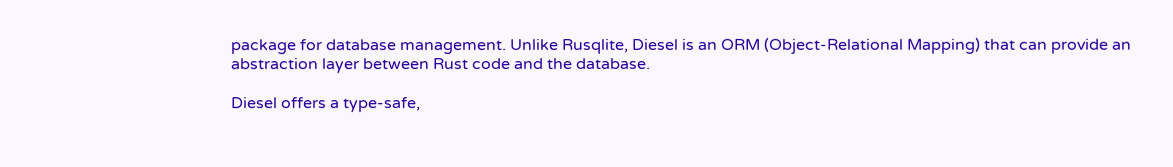package for database management. Unlike Rusqlite, Diesel is an ORM (Object-Relational Mapping) that can provide an abstraction layer between Rust code and the database.

Diesel offers a type-safe,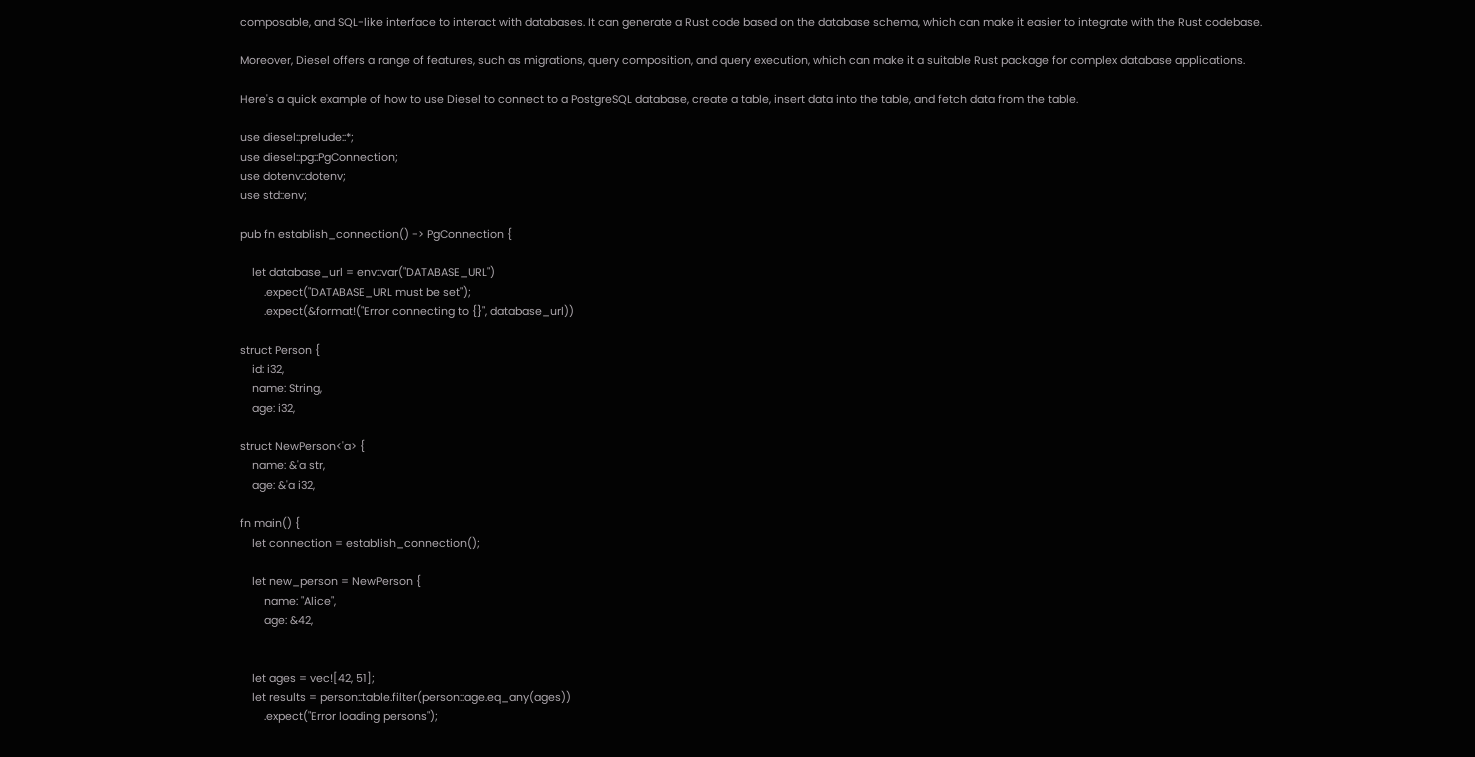composable, and SQL-like interface to interact with databases. It can generate a Rust code based on the database schema, which can make it easier to integrate with the Rust codebase.

Moreover, Diesel offers a range of features, such as migrations, query composition, and query execution, which can make it a suitable Rust package for complex database applications.

Here's a quick example of how to use Diesel to connect to a PostgreSQL database, create a table, insert data into the table, and fetch data from the table.

use diesel::prelude::*;
use diesel::pg::PgConnection;
use dotenv::dotenv;
use std::env;

pub fn establish_connection() -> PgConnection {

    let database_url = env::var("DATABASE_URL")
        .expect("DATABASE_URL must be set");
        .expect(&format!("Error connecting to {}", database_url))

struct Person {
    id: i32,
    name: String,
    age: i32,

struct NewPerson<'a> {
    name: &'a str,
    age: &'a i32,

fn main() {
    let connection = establish_connection();

    let new_person = NewPerson {
        name: "Alice",
        age: &42,


    let ages = vec![42, 51];
    let results = person::table.filter(person::age.eq_any(ages))
        .expect("Error loading persons");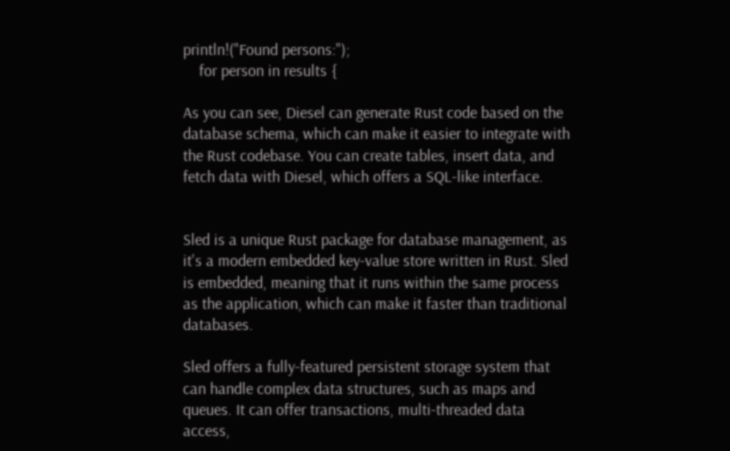println!("Found persons:");
    for person in results {

As you can see, Diesel can generate Rust code based on the database schema, which can make it easier to integrate with the Rust codebase. You can create tables, insert data, and fetch data with Diesel, which offers a SQL-like interface.


Sled is a unique Rust package for database management, as it's a modern embedded key-value store written in Rust. Sled is embedded, meaning that it runs within the same process as the application, which can make it faster than traditional databases.

Sled offers a fully-featured persistent storage system that can handle complex data structures, such as maps and queues. It can offer transactions, multi-threaded data access,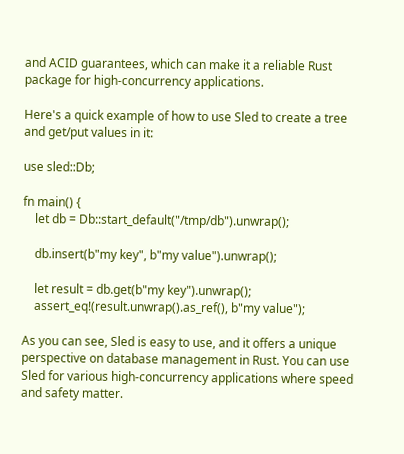and ACID guarantees, which can make it a reliable Rust package for high-concurrency applications.

Here's a quick example of how to use Sled to create a tree and get/put values in it:

use sled::Db;

fn main() {
    let db = Db::start_default("/tmp/db").unwrap();

    db.insert(b"my key", b"my value").unwrap();

    let result = db.get(b"my key").unwrap();
    assert_eq!(result.unwrap().as_ref(), b"my value");

As you can see, Sled is easy to use, and it offers a unique perspective on database management in Rust. You can use Sled for various high-concurrency applications where speed and safety matter.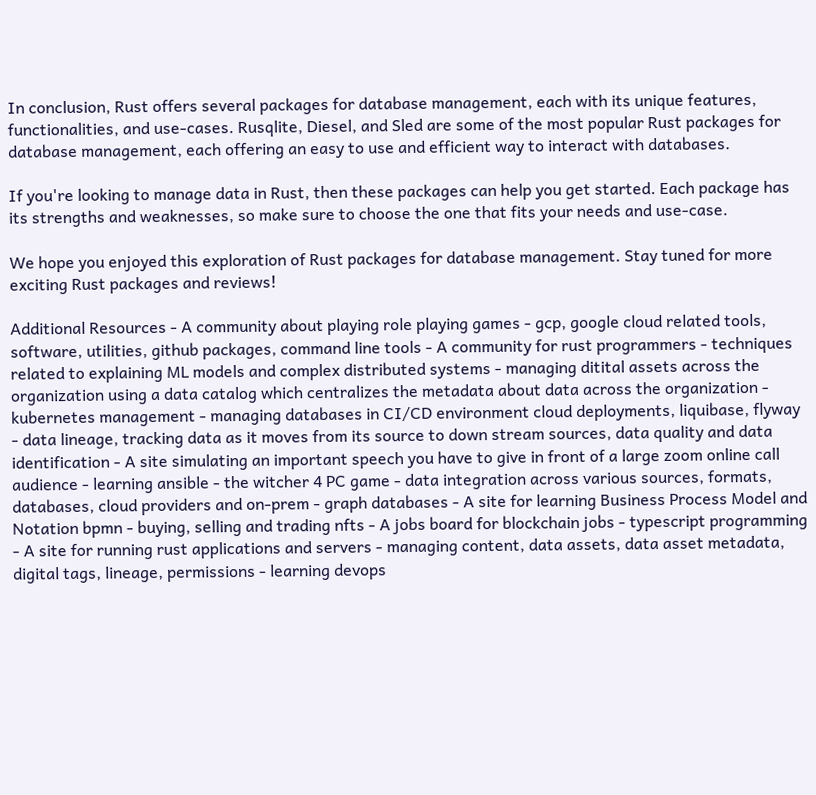In conclusion, Rust offers several packages for database management, each with its unique features, functionalities, and use-cases. Rusqlite, Diesel, and Sled are some of the most popular Rust packages for database management, each offering an easy to use and efficient way to interact with databases.

If you're looking to manage data in Rust, then these packages can help you get started. Each package has its strengths and weaknesses, so make sure to choose the one that fits your needs and use-case.

We hope you enjoyed this exploration of Rust packages for database management. Stay tuned for more exciting Rust packages and reviews!

Additional Resources - A community about playing role playing games - gcp, google cloud related tools, software, utilities, github packages, command line tools - A community for rust programmers - techniques related to explaining ML models and complex distributed systems - managing ditital assets across the organization using a data catalog which centralizes the metadata about data across the organization - kubernetes management - managing databases in CI/CD environment cloud deployments, liquibase, flyway - data lineage, tracking data as it moves from its source to down stream sources, data quality and data identification - A site simulating an important speech you have to give in front of a large zoom online call audience - learning ansible - the witcher 4 PC game - data integration across various sources, formats, databases, cloud providers and on-prem - graph databases - A site for learning Business Process Model and Notation bpmn - buying, selling and trading nfts - A jobs board for blockchain jobs - typescript programming - A site for running rust applications and servers - managing content, data assets, data asset metadata, digital tags, lineage, permissions - learning devops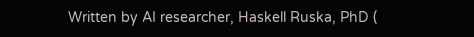Written by AI researcher, Haskell Ruska, PhD (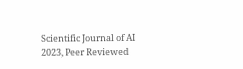Scientific Journal of AI 2023, Peer Reviewed